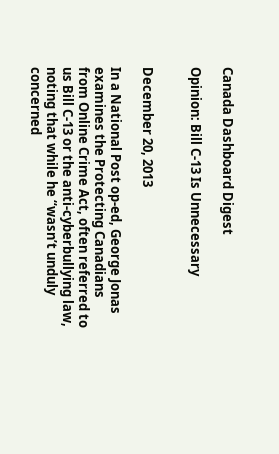Canada Dashboard Digest

Opinion: Bill C-13 Is Unnecessary


December 20, 2013

In a National Post op-ed, George Jonas examines the Protecting Canadians from Online Crime Act, often referred to us Bill C-13 or the anti-cyberbullying law, noting that while he “wasn’t unduly concerned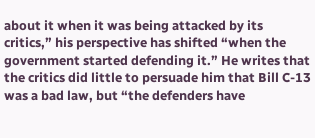about it when it was being attacked by its critics,” his perspective has shifted “when the government started defending it.” He writes that the critics did little to persuade him that Bill C-13 was a bad law, but “the defenders have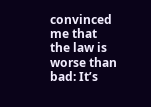convinced me that the law is worse than bad: It’s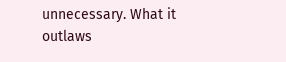unnecessary. What it outlaws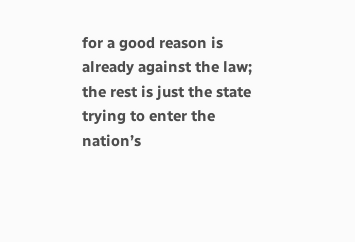for a good reason is already against the law; the rest is just the state trying to enter the nation’s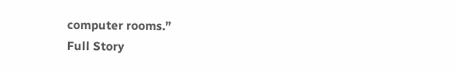computer rooms.”
Full Story